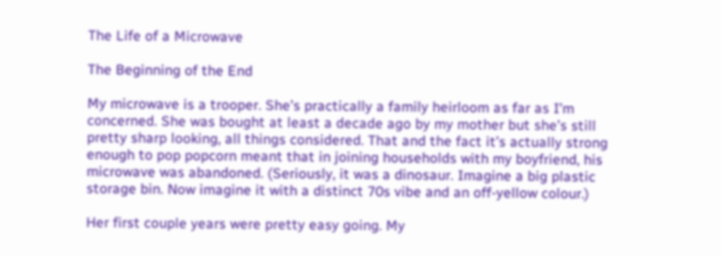The Life of a Microwave

The Beginning of the End

My microwave is a trooper. She’s practically a family heirloom as far as I’m concerned. She was bought at least a decade ago by my mother but she’s still pretty sharp looking, all things considered. That and the fact it’s actually strong enough to pop popcorn meant that in joining households with my boyfriend, his microwave was abandoned. (Seriously, it was a dinosaur. Imagine a big plastic storage bin. Now imagine it with a distinct 70s vibe and an off-yellow colour.)

Her first couple years were pretty easy going. My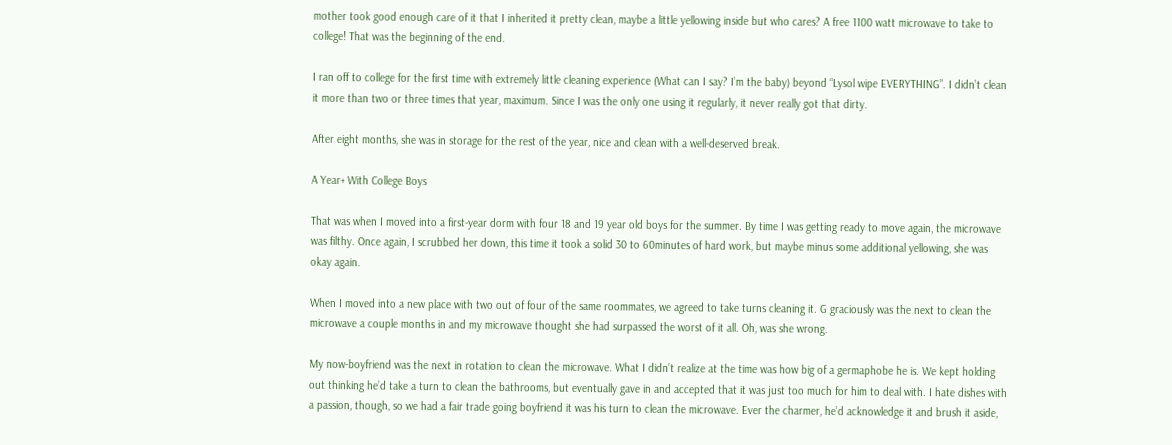mother took good enough care of it that I inherited it pretty clean, maybe a little yellowing inside but who cares? A free 1100 watt microwave to take to college! That was the beginning of the end.

I ran off to college for the first time with extremely little cleaning experience (What can I say? I’m the baby) beyond “Lysol wipe EVERYTHING”. I didn’t clean it more than two or three times that year, maximum. Since I was the only one using it regularly, it never really got that dirty.

After eight months, she was in storage for the rest of the year, nice and clean with a well-deserved break.

A Year+ With College Boys

That was when I moved into a first-year dorm with four 18 and 19 year old boys for the summer. By time I was getting ready to move again, the microwave was filthy. Once again, I scrubbed her down, this time it took a solid 30 to 60minutes of hard work, but maybe minus some additional yellowing, she was okay again.

When I moved into a new place with two out of four of the same roommates, we agreed to take turns cleaning it. G graciously was the next to clean the microwave a couple months in and my microwave thought she had surpassed the worst of it all. Oh, was she wrong.

My now-boyfriend was the next in rotation to clean the microwave. What I didn’t realize at the time was how big of a germaphobe he is. We kept holding out thinking he’d take a turn to clean the bathrooms, but eventually gave in and accepted that it was just too much for him to deal with. I hate dishes with a passion, though, so we had a fair trade going boyfriend it was his turn to clean the microwave. Ever the charmer, he’d acknowledge it and brush it aside,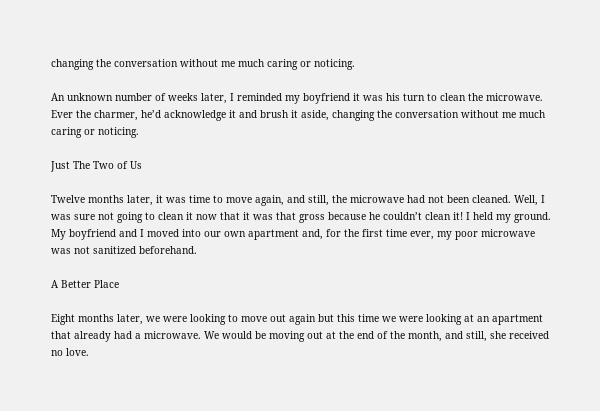changing the conversation without me much caring or noticing.

An unknown number of weeks later, I reminded my boyfriend it was his turn to clean the microwave. Ever the charmer, he’d acknowledge it and brush it aside, changing the conversation without me much caring or noticing.

Just The Two of Us

Twelve months later, it was time to move again, and still, the microwave had not been cleaned. Well, I was sure not going to clean it now that it was that gross because he couldn’t clean it! I held my ground. My boyfriend and I moved into our own apartment and, for the first time ever, my poor microwave was not sanitized beforehand.

A Better Place

Eight months later, we were looking to move out again but this time we were looking at an apartment that already had a microwave. We would be moving out at the end of the month, and still, she received no love.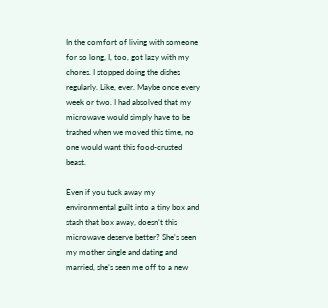In the comfort of living with someone for so long, I, too, got lazy with my chores. I stopped doing the dishes regularly. Like, ever. Maybe once every week or two. I had absolved that my microwave would simply have to be trashed when we moved this time, no one would want this food-crusted beast.

Even if you tuck away my environmental guilt into a tiny box and stash that box away, doesn’t this microwave deserve better? She’s seen my mother single and dating and married, she’s seen me off to a new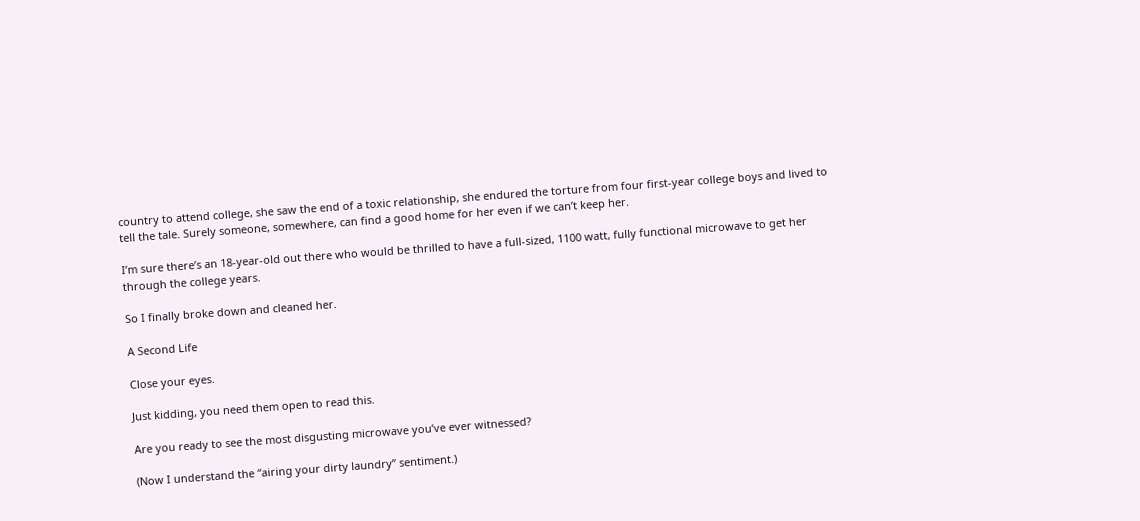country to attend college, she saw the end of a toxic relationship, she endured the torture from four first-year college boys and lived to tell the tale. Surely someone, somewhere, can find a good home for her even if we can’t keep her.

I’m sure there’s an 18-year-old out there who would be thrilled to have a full-sized, 1100 watt, fully functional microwave to get her through the college years.

So I finally broke down and cleaned her.

A Second Life

Close your eyes.

Just kidding, you need them open to read this.

Are you ready to see the most disgusting microwave you’ve ever witnessed?

(Now I understand the “airing your dirty laundry” sentiment.)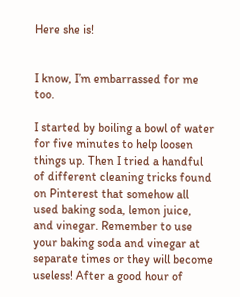Here she is!


I know, I’m embarrassed for me too.

I started by boiling a bowl of water for five minutes to help loosen things up. Then I tried a handful of different cleaning tricks found on Pinterest that somehow all used baking soda, lemon juice, and vinegar. Remember to use your baking soda and vinegar at separate times or they will become useless! After a good hour of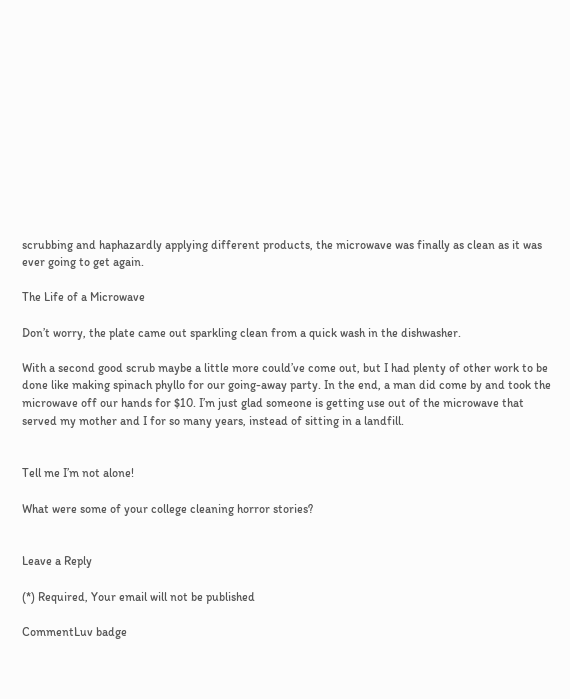scrubbing and haphazardly applying different products, the microwave was finally as clean as it was ever going to get again.

The Life of a Microwave

Don’t worry, the plate came out sparkling clean from a quick wash in the dishwasher.

With a second good scrub maybe a little more could’ve come out, but I had plenty of other work to be done like making spinach phyllo for our going-away party. In the end, a man did come by and took the microwave off our hands for $10. I’m just glad someone is getting use out of the microwave that served my mother and I for so many years, instead of sitting in a landfill.


Tell me I’m not alone!

What were some of your college cleaning horror stories?


Leave a Reply

(*) Required, Your email will not be published

CommentLuv badge